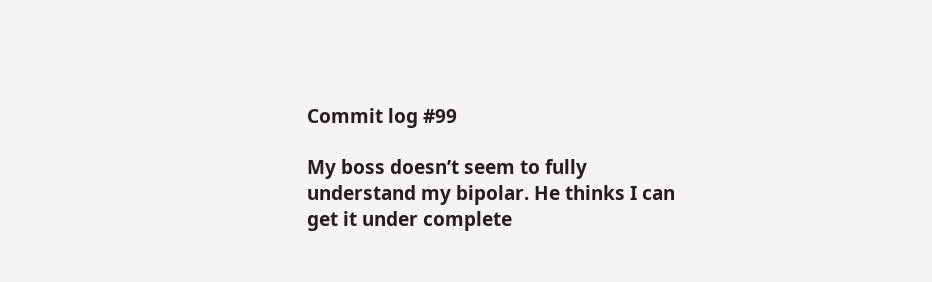Commit log #99

My boss doesn’t seem to fully understand my bipolar. He thinks I can get it under complete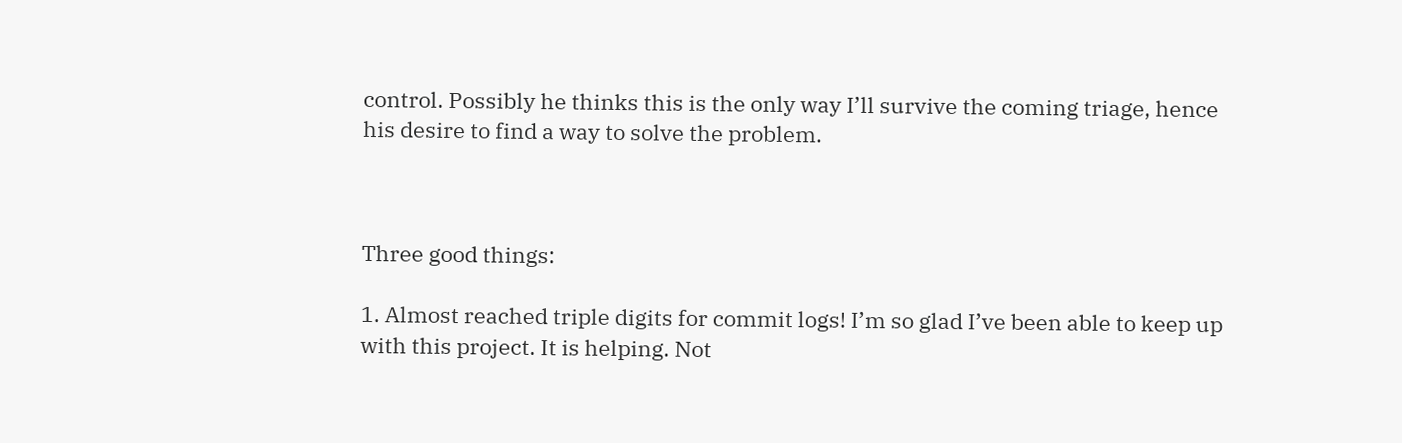control. Possibly he thinks this is the only way I’ll survive the coming triage, hence his desire to find a way to solve the problem.



Three good things:

1. Almost reached triple digits for commit logs! I’m so glad I’ve been able to keep up with this project. It is helping. Not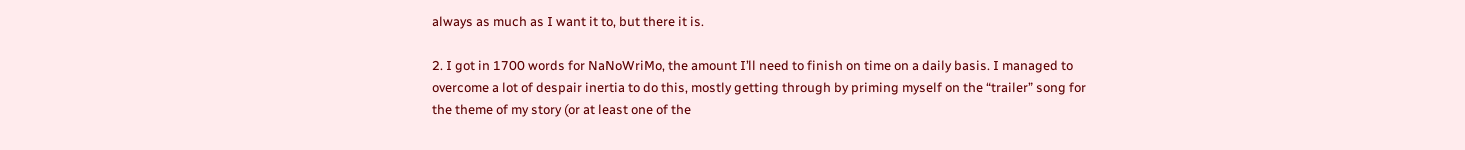always as much as I want it to, but there it is.

2. I got in 1700 words for NaNoWriMo, the amount I’ll need to finish on time on a daily basis. I managed to overcome a lot of despair inertia to do this, mostly getting through by priming myself on the “trailer” song for the theme of my story (or at least one of the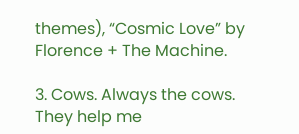themes), “Cosmic Love” by Florence + The Machine.

3. Cows. Always the cows. They help me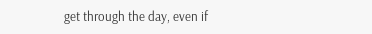get through the day, even if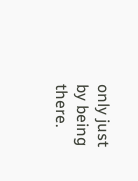only just by being there.